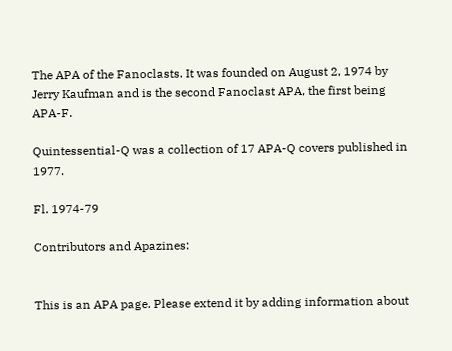The APA of the Fanoclasts. It was founded on August 2, 1974 by Jerry Kaufman and is the second Fanoclast APA, the first being APA-F.

Quintessential-Q was a collection of 17 APA-Q covers published in 1977.

Fl. 1974-79

Contributors and Apazines:


This is an APA page. Please extend it by adding information about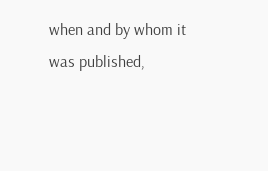when and by whom it was published,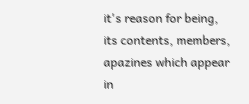it's reason for being, its contents, members, apazines which appear in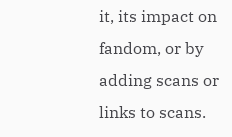it, its impact on fandom, or by adding scans or links to scans.